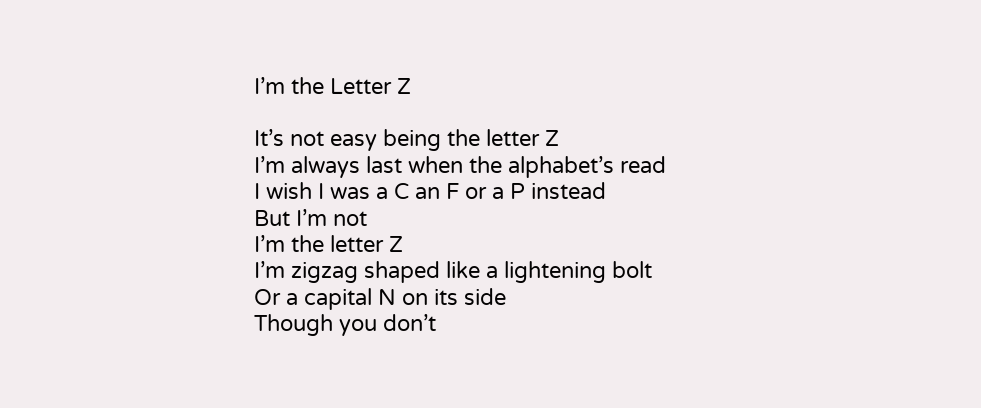I’m the Letter Z

It’s not easy being the letter Z
I’m always last when the alphabet’s read
I wish I was a C an F or a P instead
But I’m not
I’m the letter Z
I’m zigzag shaped like a lightening bolt
Or a capital N on its side
Though you don’t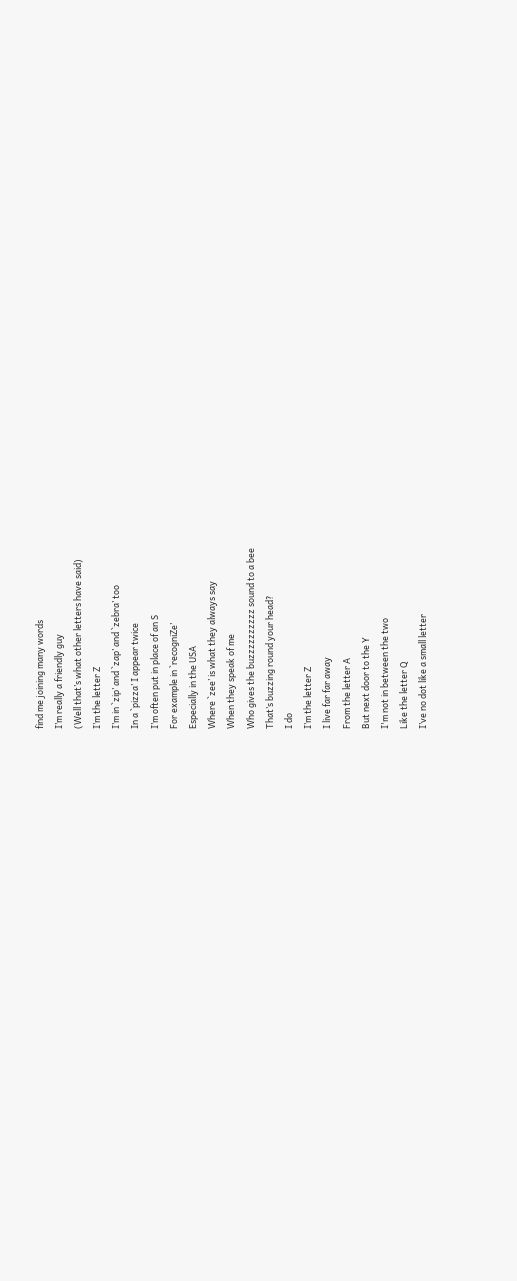find me joining many words
I’m really a friendly guy
(Well that’s what other letters have said)
I’m the letter Z
I’m in `zip’ and `zap’ and `zebra’ too
In a `pizza’ I appear twice
I’m often put in place of an S
For example in `recogniZe’
Especially in the USA
Where `zee’ is what they always say
When they speak of me
Who gives the buzzzzzzzzzz sound to a bee
That’s buzzing round your head?
I do
I’m the letter Z
I live far far away
From the letter A
But next door to the Y
I'm not in between the two
Like the letter Q
I’ve no dot like a small letter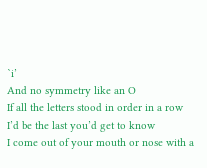`i’
And no symmetry like an O
If all the letters stood in order in a row
I’d be the last you’d get to know
I come out of your mouth or nose with a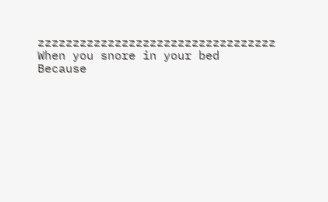zzzzzzzzzzzzzzzzzzzzzzzzzzzzzzzzzz
When you snore in your bed
Because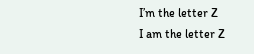I’m the letter Z
I am the letter Z